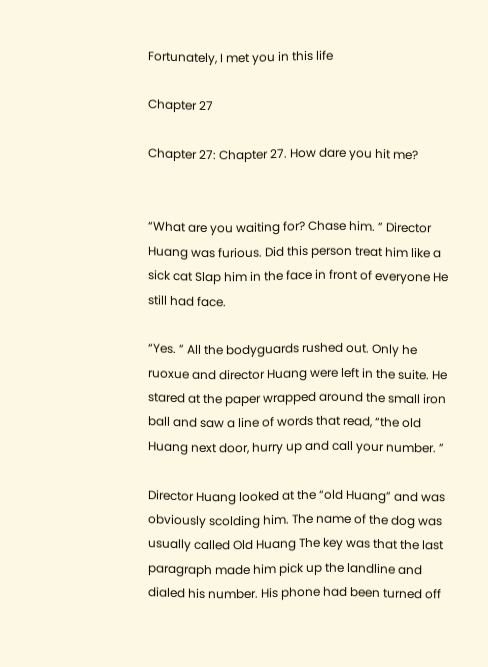Fortunately, I met you in this life

Chapter 27

Chapter 27: Chapter 27. How dare you hit me?


“What are you waiting for? Chase him. ” Director Huang was furious. Did this person treat him like a sick cat Slap him in the face in front of everyone He still had face.

“Yes. ” All the bodyguards rushed out. Only he ruoxue and director Huang were left in the suite. He stared at the paper wrapped around the small iron ball and saw a line of words that read, “the old Huang next door, hurry up and call your number. ”

Director Huang looked at the “old Huang” and was obviously scolding him. The name of the dog was usually called Old Huang The key was that the last paragraph made him pick up the landline and dialed his number. His phone had been turned off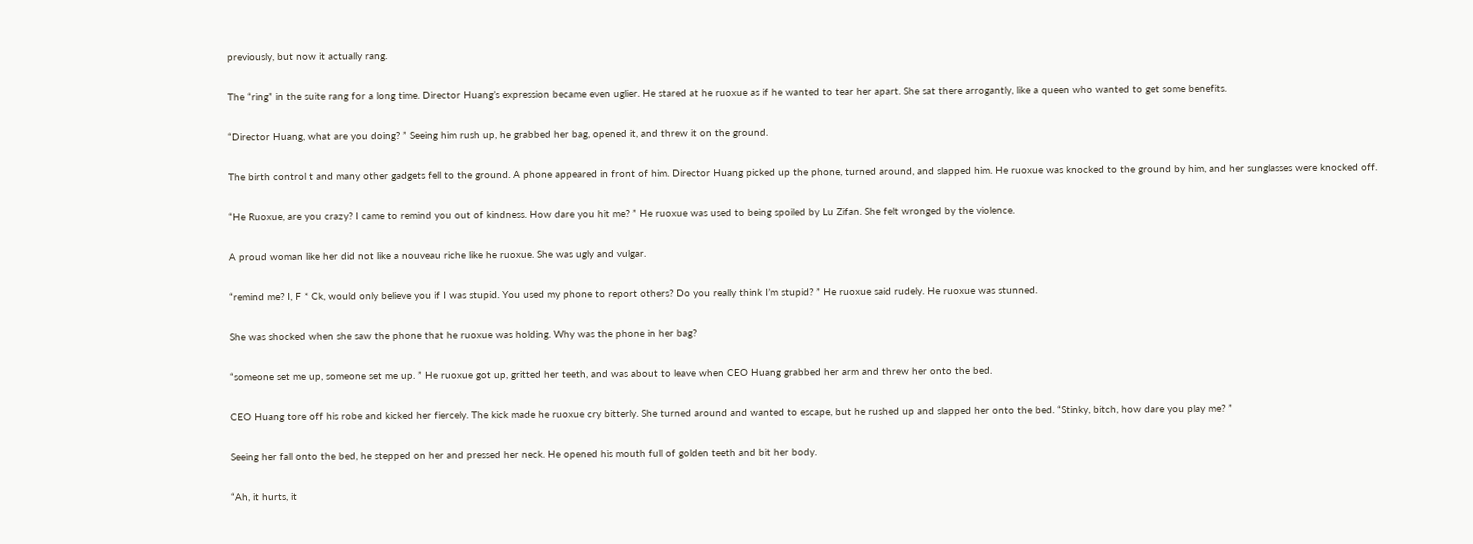previously, but now it actually rang.

The “ring” in the suite rang for a long time. Director Huang’s expression became even uglier. He stared at he ruoxue as if he wanted to tear her apart. She sat there arrogantly, like a queen who wanted to get some benefits.

“Director Huang, what are you doing? ” Seeing him rush up, he grabbed her bag, opened it, and threw it on the ground.

The birth control t and many other gadgets fell to the ground. A phone appeared in front of him. Director Huang picked up the phone, turned around, and slapped him. He ruoxue was knocked to the ground by him, and her sunglasses were knocked off.

“He Ruoxue, are you crazy? I came to remind you out of kindness. How dare you hit me? ” He ruoxue was used to being spoiled by Lu Zifan. She felt wronged by the violence.

A proud woman like her did not like a nouveau riche like he ruoxue. She was ugly and vulgar.

“remind me? I, F * Ck, would only believe you if I was stupid. You used my phone to report others? Do you really think I’m stupid? ” He ruoxue said rudely. He ruoxue was stunned.

She was shocked when she saw the phone that he ruoxue was holding. Why was the phone in her bag?

“someone set me up, someone set me up. ” He ruoxue got up, gritted her teeth, and was about to leave when CEO Huang grabbed her arm and threw her onto the bed.

CEO Huang tore off his robe and kicked her fiercely. The kick made he ruoxue cry bitterly. She turned around and wanted to escape, but he rushed up and slapped her onto the bed. “Stinky, bitch, how dare you play me? ”

Seeing her fall onto the bed, he stepped on her and pressed her neck. He opened his mouth full of golden teeth and bit her body.

“Ah, it hurts, it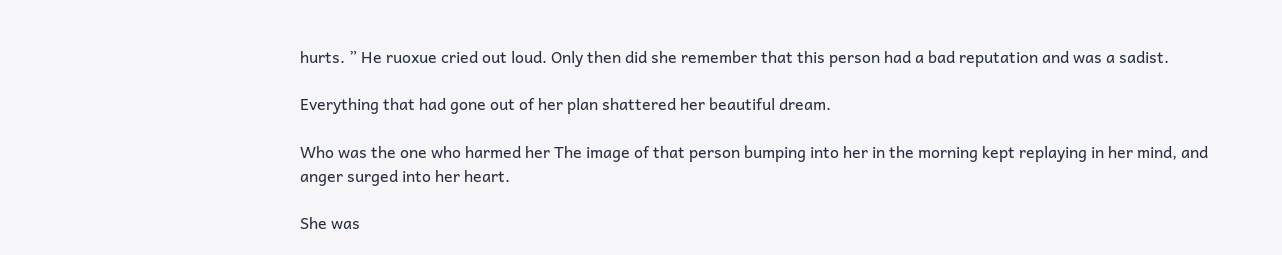hurts. ” He ruoxue cried out loud. Only then did she remember that this person had a bad reputation and was a sadist.

Everything that had gone out of her plan shattered her beautiful dream.

Who was the one who harmed her The image of that person bumping into her in the morning kept replaying in her mind, and anger surged into her heart.

She was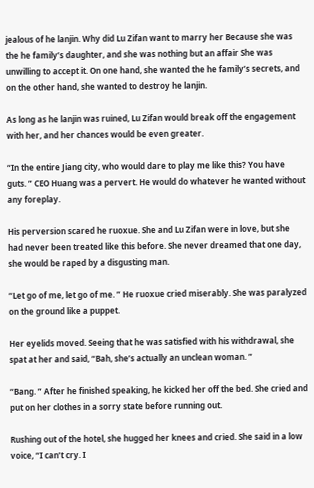jealous of he lanjin. Why did Lu Zifan want to marry her Because she was the he family’s daughter, and she was nothing but an affair She was unwilling to accept it. On one hand, she wanted the he family’s secrets, and on the other hand, she wanted to destroy he lanjin.

As long as he lanjin was ruined, Lu Zifan would break off the engagement with her, and her chances would be even greater.

“In the entire Jiang city, who would dare to play me like this? You have guts. ” CEO Huang was a pervert. He would do whatever he wanted without any foreplay.

His perversion scared he ruoxue. She and Lu Zifan were in love, but she had never been treated like this before. She never dreamed that one day, she would be raped by a disgusting man.

“Let go of me, let go of me. ” He ruoxue cried miserably. She was paralyzed on the ground like a puppet.

Her eyelids moved. Seeing that he was satisfied with his withdrawal, she spat at her and said, “Bah, she’s actually an unclean woman. ”

“Bang. ” After he finished speaking, he kicked her off the bed. She cried and put on her clothes in a sorry state before running out.

Rushing out of the hotel, she hugged her knees and cried. She said in a low voice, “I can’t cry. I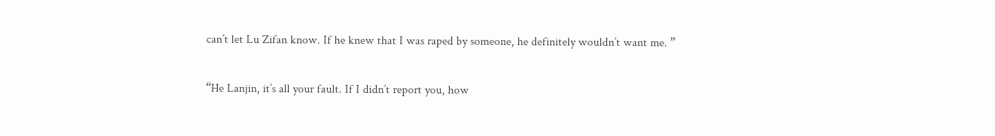can’t let Lu Zifan know. If he knew that I was raped by someone, he definitely wouldn’t want me. ”

“He Lanjin, it’s all your fault. If I didn’t report you, how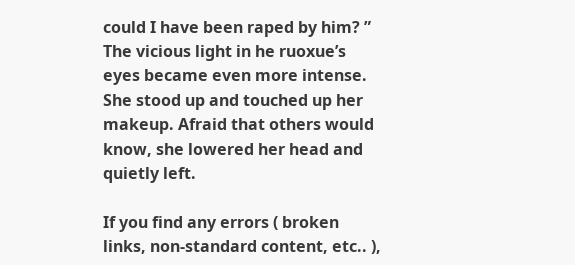could I have been raped by him? ” The vicious light in he ruoxue’s eyes became even more intense. She stood up and touched up her makeup. Afraid that others would know, she lowered her head and quietly left.

If you find any errors ( broken links, non-standard content, etc.. ),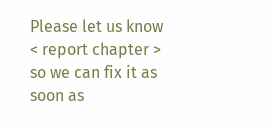Please let us know < report chapter > so we can fix it as soon as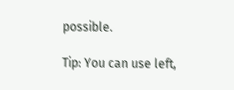possible.

Tip: You can use left,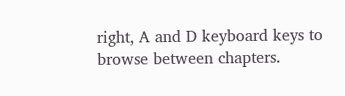right, A and D keyboard keys to browse between chapters.